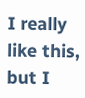I really like this, but I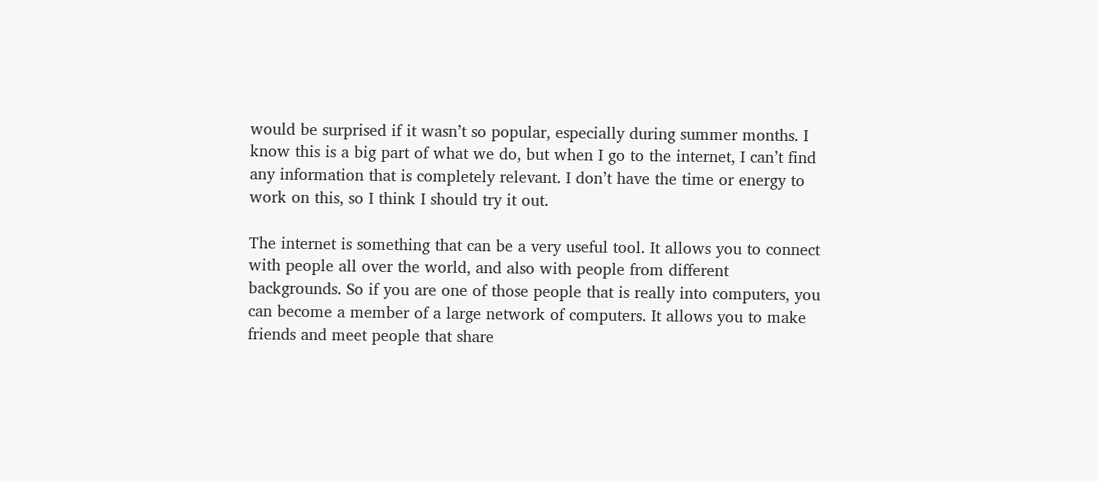would be surprised if it wasn’t so popular, especially during summer months. I know this is a big part of what we do, but when I go to the internet, I can’t find any information that is completely relevant. I don’t have the time or energy to work on this, so I think I should try it out.

The internet is something that can be a very useful tool. It allows you to connect with people all over the world, and also with people from different backgrounds. So if you are one of those people that is really into computers, you can become a member of a large network of computers. It allows you to make friends and meet people that share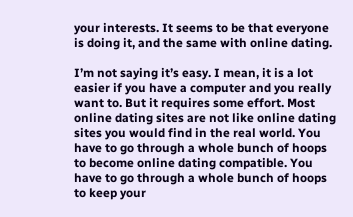your interests. It seems to be that everyone is doing it, and the same with online dating.

I’m not saying it’s easy. I mean, it is a lot easier if you have a computer and you really want to. But it requires some effort. Most online dating sites are not like online dating sites you would find in the real world. You have to go through a whole bunch of hoops to become online dating compatible. You have to go through a whole bunch of hoops to keep your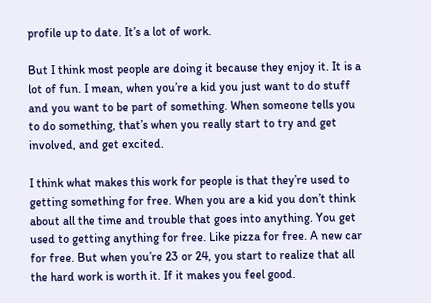profile up to date. It’s a lot of work.

But I think most people are doing it because they enjoy it. It is a lot of fun. I mean, when you’re a kid you just want to do stuff and you want to be part of something. When someone tells you to do something, that’s when you really start to try and get involved, and get excited.

I think what makes this work for people is that they’re used to getting something for free. When you are a kid you don’t think about all the time and trouble that goes into anything. You get used to getting anything for free. Like pizza for free. A new car for free. But when you’re 23 or 24, you start to realize that all the hard work is worth it. If it makes you feel good.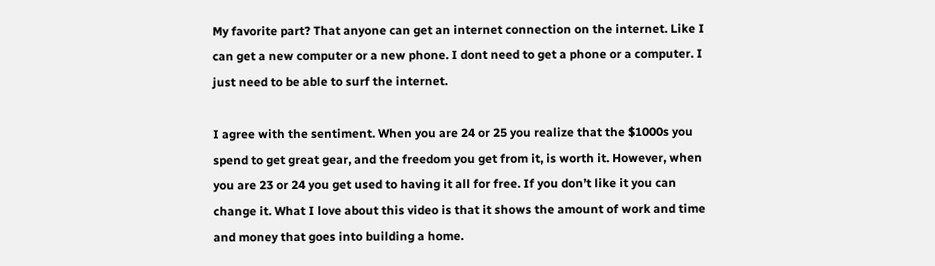My favorite part? That anyone can get an internet connection on the internet. Like I can get a new computer or a new phone. I dont need to get a phone or a computer. I just need to be able to surf the internet.

I agree with the sentiment. When you are 24 or 25 you realize that the $1000s you spend to get great gear, and the freedom you get from it, is worth it. However, when you are 23 or 24 you get used to having it all for free. If you don’t like it you can change it. What I love about this video is that it shows the amount of work and time and money that goes into building a home.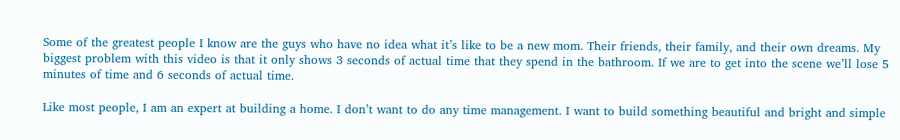Some of the greatest people I know are the guys who have no idea what it’s like to be a new mom. Their friends, their family, and their own dreams. My biggest problem with this video is that it only shows 3 seconds of actual time that they spend in the bathroom. If we are to get into the scene we’ll lose 5 minutes of time and 6 seconds of actual time.

Like most people, I am an expert at building a home. I don’t want to do any time management. I want to build something beautiful and bright and simple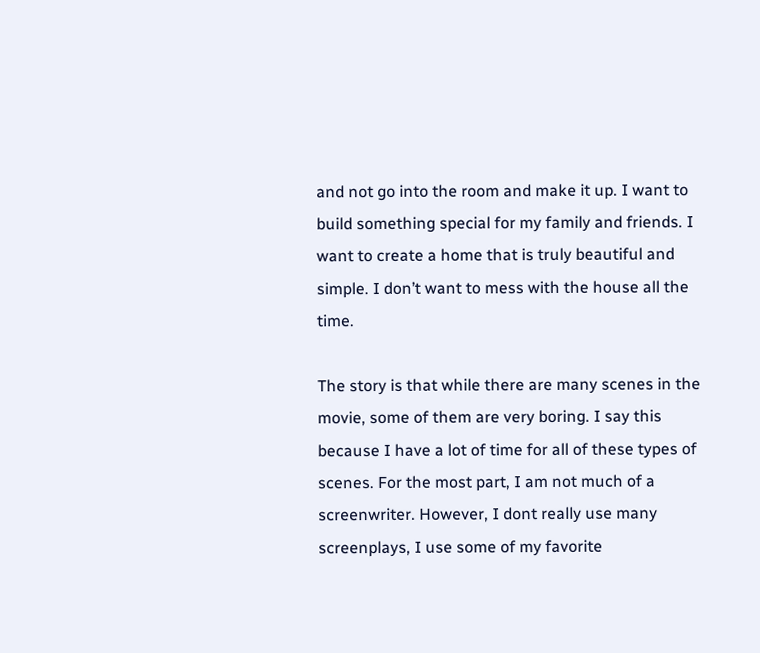and not go into the room and make it up. I want to build something special for my family and friends. I want to create a home that is truly beautiful and simple. I don’t want to mess with the house all the time.

The story is that while there are many scenes in the movie, some of them are very boring. I say this because I have a lot of time for all of these types of scenes. For the most part, I am not much of a screenwriter. However, I dont really use many screenplays, I use some of my favorite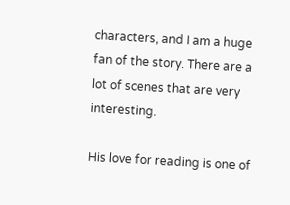characters, and I am a huge fan of the story. There are a lot of scenes that are very interesting.

His love for reading is one of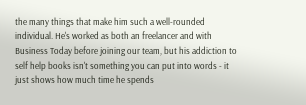the many things that make him such a well-rounded individual. He's worked as both an freelancer and with Business Today before joining our team, but his addiction to self help books isn't something you can put into words - it just shows how much time he spends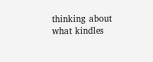thinking about what kindles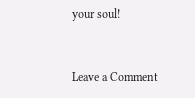your soul!


Leave a Comment